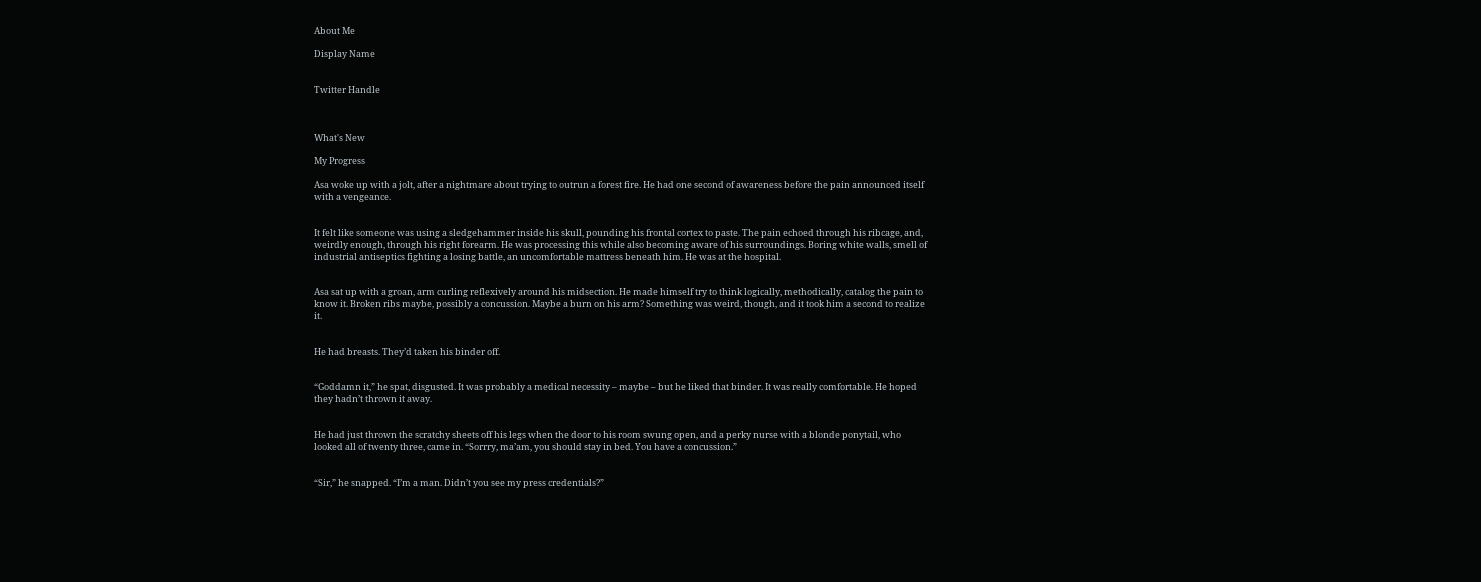About Me

Display Name


Twitter Handle



What's New

My Progress

Asa woke up with a jolt, after a nightmare about trying to outrun a forest fire. He had one second of awareness before the pain announced itself with a vengeance.


It felt like someone was using a sledgehammer inside his skull, pounding his frontal cortex to paste. The pain echoed through his ribcage, and, weirdly enough, through his right forearm. He was processing this while also becoming aware of his surroundings. Boring white walls, smell of industrial antiseptics fighting a losing battle, an uncomfortable mattress beneath him. He was at the hospital.


Asa sat up with a groan, arm curling reflexively around his midsection. He made himself try to think logically, methodically, catalog the pain to know it. Broken ribs maybe, possibly a concussion. Maybe a burn on his arm? Something was weird, though, and it took him a second to realize it.


He had breasts. They’d taken his binder off.


“Goddamn it,” he spat, disgusted. It was probably a medical necessity – maybe – but he liked that binder. It was really comfortable. He hoped they hadn’t thrown it away.


He had just thrown the scratchy sheets off his legs when the door to his room swung open, and a perky nurse with a blonde ponytail, who looked all of twenty three, came in. “Sorrry, ma’am, you should stay in bed. You have a concussion.”


“Sir,” he snapped. “I’m a man. Didn’t you see my press credentials?”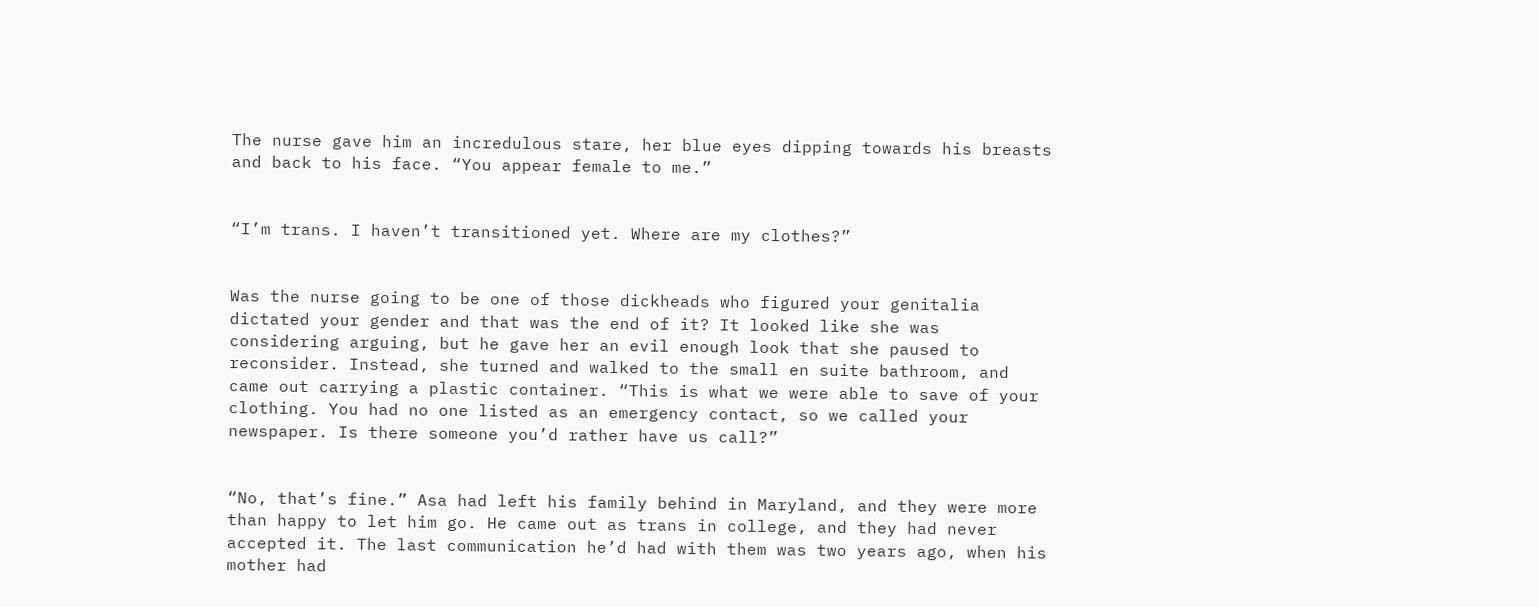The nurse gave him an incredulous stare, her blue eyes dipping towards his breasts and back to his face. “You appear female to me.”


“I’m trans. I haven’t transitioned yet. Where are my clothes?”


Was the nurse going to be one of those dickheads who figured your genitalia dictated your gender and that was the end of it? It looked like she was considering arguing, but he gave her an evil enough look that she paused to reconsider. Instead, she turned and walked to the small en suite bathroom, and came out carrying a plastic container. “This is what we were able to save of your clothing. You had no one listed as an emergency contact, so we called your newspaper. Is there someone you’d rather have us call?”


“No, that’s fine.” Asa had left his family behind in Maryland, and they were more than happy to let him go. He came out as trans in college, and they had never accepted it. The last communication he’d had with them was two years ago, when his mother had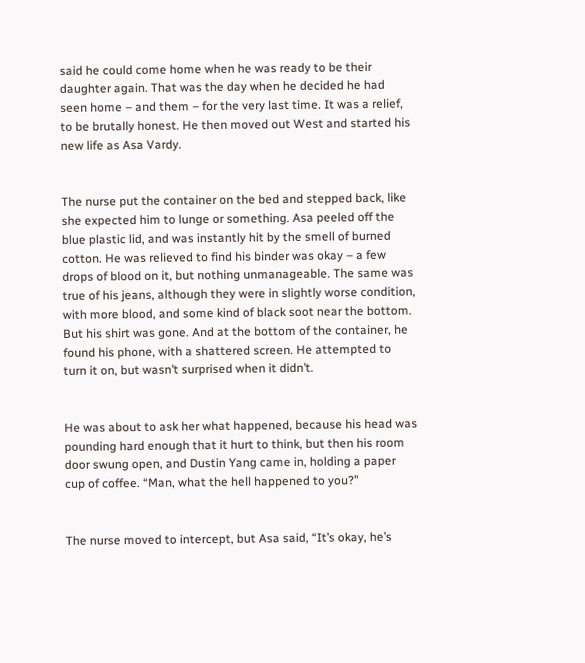said he could come home when he was ready to be their daughter again. That was the day when he decided he had seen home – and them – for the very last time. It was a relief, to be brutally honest. He then moved out West and started his new life as Asa Vardy.


The nurse put the container on the bed and stepped back, like she expected him to lunge or something. Asa peeled off the blue plastic lid, and was instantly hit by the smell of burned cotton. He was relieved to find his binder was okay – a few drops of blood on it, but nothing unmanageable. The same was true of his jeans, although they were in slightly worse condition, with more blood, and some kind of black soot near the bottom. But his shirt was gone. And at the bottom of the container, he found his phone, with a shattered screen. He attempted to turn it on, but wasn’t surprised when it didn’t.


He was about to ask her what happened, because his head was pounding hard enough that it hurt to think, but then his room door swung open, and Dustin Yang came in, holding a paper cup of coffee. “Man, what the hell happened to you?”


The nurse moved to intercept, but Asa said, “It’s okay, he’s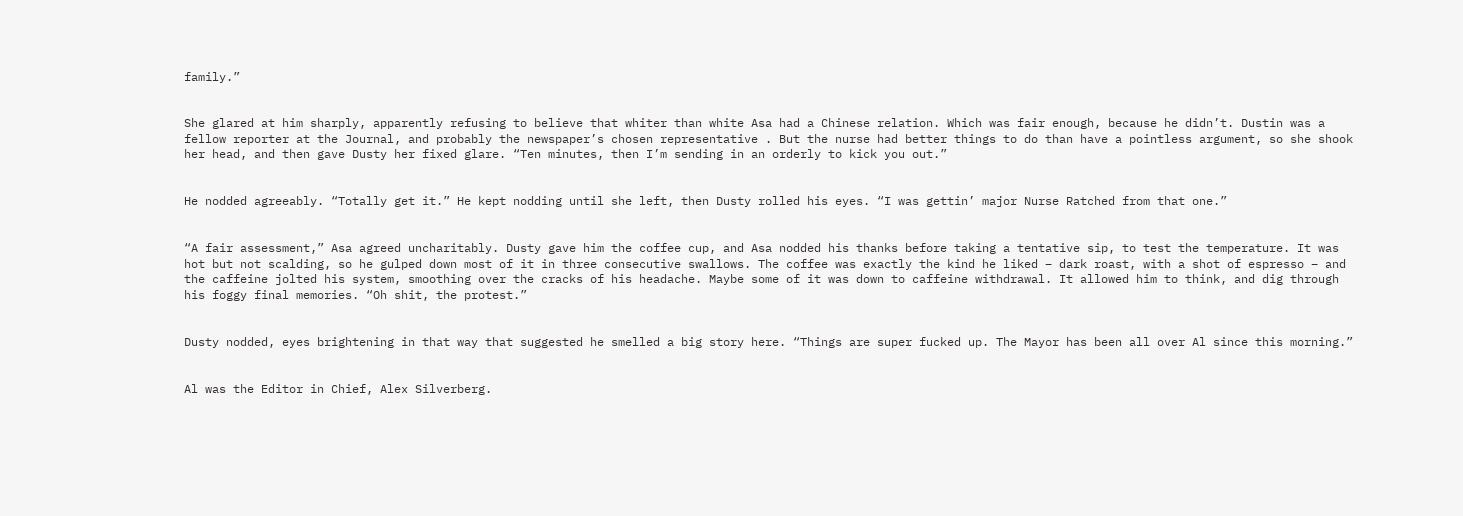family.”


She glared at him sharply, apparently refusing to believe that whiter than white Asa had a Chinese relation. Which was fair enough, because he didn’t. Dustin was a fellow reporter at the Journal, and probably the newspaper’s chosen representative . But the nurse had better things to do than have a pointless argument, so she shook her head, and then gave Dusty her fixed glare. “Ten minutes, then I’m sending in an orderly to kick you out.”


He nodded agreeably. “Totally get it.” He kept nodding until she left, then Dusty rolled his eyes. “I was gettin’ major Nurse Ratched from that one.”


“A fair assessment,” Asa agreed uncharitably. Dusty gave him the coffee cup, and Asa nodded his thanks before taking a tentative sip, to test the temperature. It was hot but not scalding, so he gulped down most of it in three consecutive swallows. The coffee was exactly the kind he liked – dark roast, with a shot of espresso – and the caffeine jolted his system, smoothing over the cracks of his headache. Maybe some of it was down to caffeine withdrawal. It allowed him to think, and dig through his foggy final memories. “Oh shit, the protest.”


Dusty nodded, eyes brightening in that way that suggested he smelled a big story here. “Things are super fucked up. The Mayor has been all over Al since this morning.”


Al was the Editor in Chief, Alex Silverberg.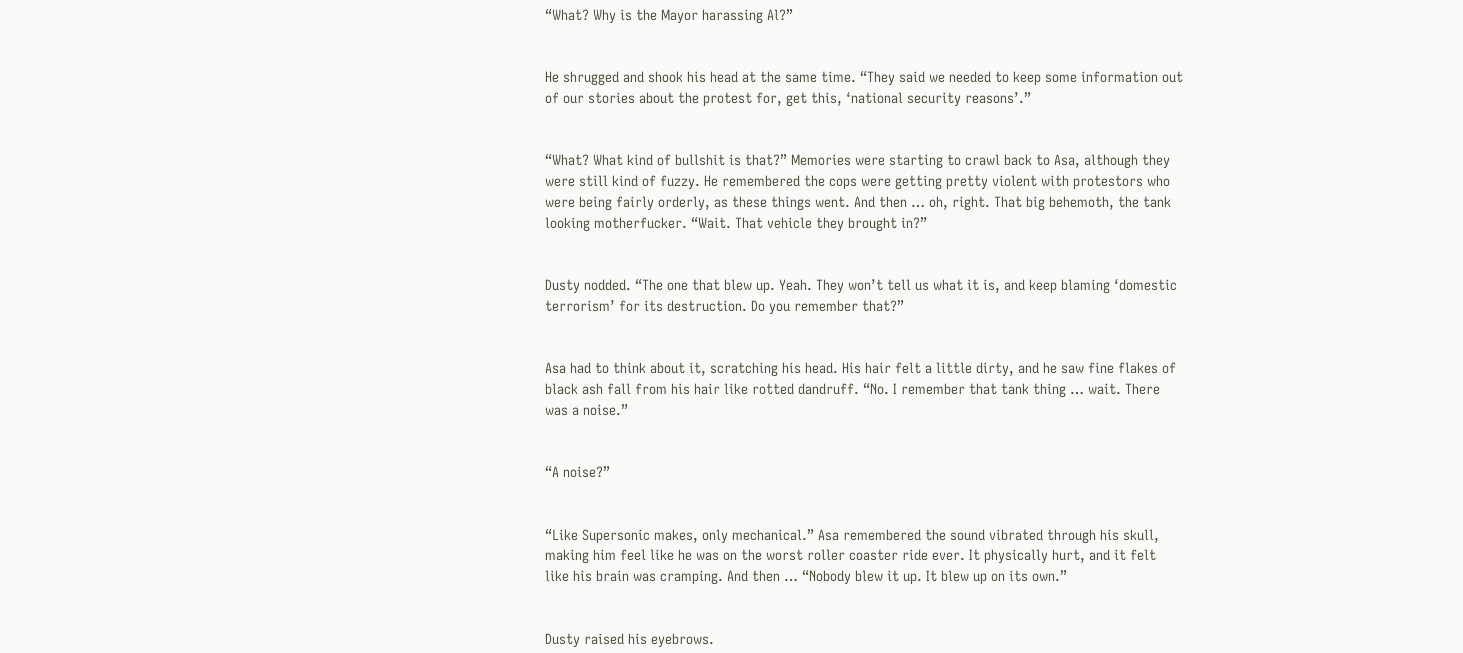“What? Why is the Mayor harassing Al?”


He shrugged and shook his head at the same time. “They said we needed to keep some information out of our stories about the protest for, get this, ‘national security reasons’.”


“What? What kind of bullshit is that?” Memories were starting to crawl back to Asa, although they were still kind of fuzzy. He remembered the cops were getting pretty violent with protestors who were being fairly orderly, as these things went. And then … oh, right. That big behemoth, the tank looking motherfucker. “Wait. That vehicle they brought in?”


Dusty nodded. “The one that blew up. Yeah. They won’t tell us what it is, and keep blaming ‘domestic terrorism’ for its destruction. Do you remember that?”


Asa had to think about it, scratching his head. His hair felt a little dirty, and he saw fine flakes of black ash fall from his hair like rotted dandruff. “No. I remember that tank thing … wait. There was a noise.”


“A noise?”


“Like Supersonic makes, only mechanical.” Asa remembered the sound vibrated through his skull, making him feel like he was on the worst roller coaster ride ever. It physically hurt, and it felt like his brain was cramping. And then … “Nobody blew it up. It blew up on its own.”


Dusty raised his eyebrows.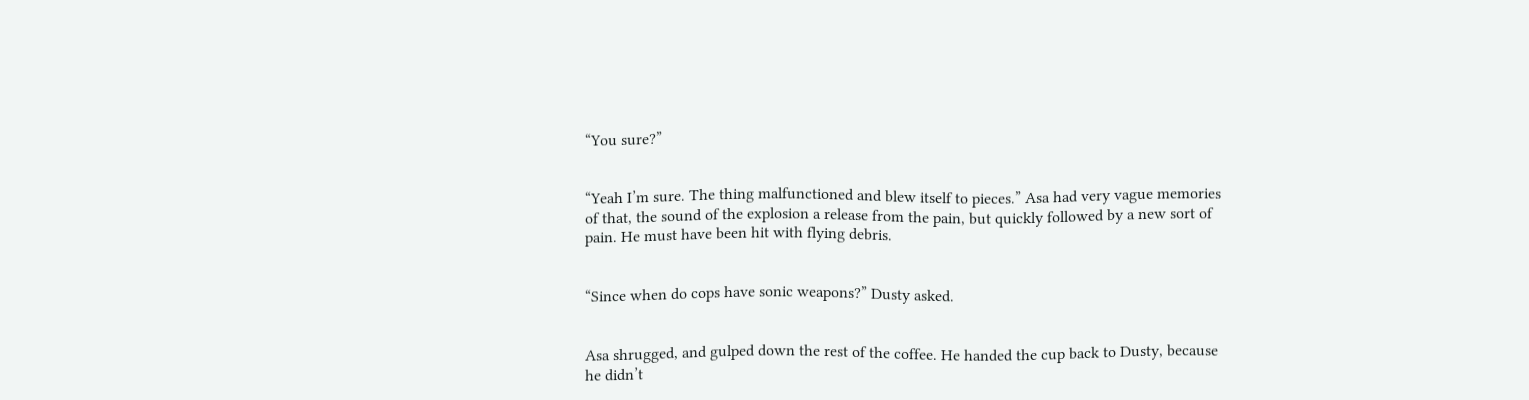“You sure?”


“Yeah I’m sure. The thing malfunctioned and blew itself to pieces.” Asa had very vague memories of that, the sound of the explosion a release from the pain, but quickly followed by a new sort of pain. He must have been hit with flying debris.


“Since when do cops have sonic weapons?” Dusty asked.


Asa shrugged, and gulped down the rest of the coffee. He handed the cup back to Dusty, because he didn’t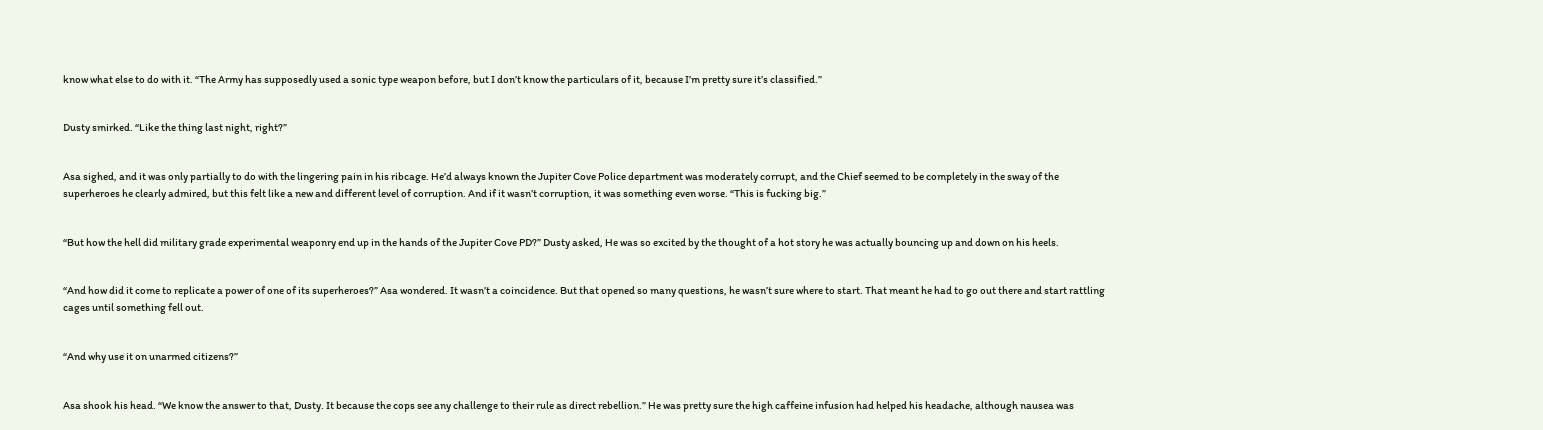know what else to do with it. “The Army has supposedly used a sonic type weapon before, but I don’t know the particulars of it, because I’m pretty sure it’s classified.”


Dusty smirked. “Like the thing last night, right?”


Asa sighed, and it was only partially to do with the lingering pain in his ribcage. He’d always known the Jupiter Cove Police department was moderately corrupt, and the Chief seemed to be completely in the sway of the superheroes he clearly admired, but this felt like a new and different level of corruption. And if it wasn’t corruption, it was something even worse. “This is fucking big.”


“But how the hell did military grade experimental weaponry end up in the hands of the Jupiter Cove PD?” Dusty asked, He was so excited by the thought of a hot story he was actually bouncing up and down on his heels.


“And how did it come to replicate a power of one of its superheroes?” Asa wondered. It wasn’t a coincidence. But that opened so many questions, he wasn’t sure where to start. That meant he had to go out there and start rattling cages until something fell out.


“And why use it on unarmed citizens?”


Asa shook his head. “We know the answer to that, Dusty. It because the cops see any challenge to their rule as direct rebellion.” He was pretty sure the high caffeine infusion had helped his headache, although nausea was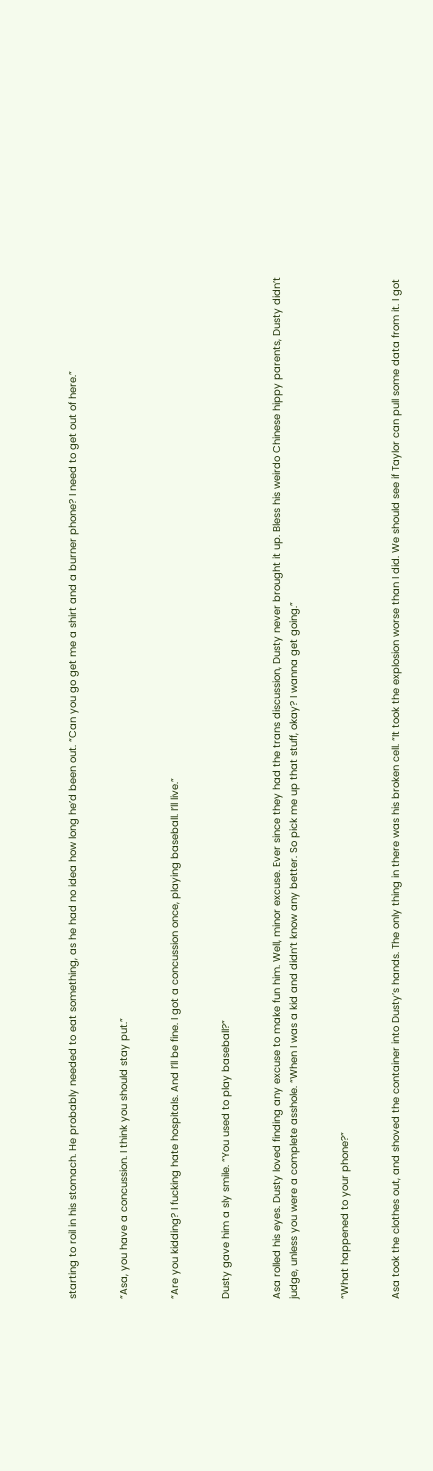starting to roil in his stomach. He probably needed to eat something, as he had no idea how long he’d been out. “Can you go get me a shirt and a burner phone? I need to get out of here.”


“Asa, you have a concussion. I think you should stay put.”


“Are you kidding? I fucking hate hospitals. And I’ll be fine. I got a concussion once, playing baseball. I’ll live.”


Dusty gave him a sly smile. “You used to play baseball?”


Asa rolled his eyes. Dusty loved finding any excuse to make fun him. Well, minor excuse. Ever since they had the trans discussion, Dusty never brought it up. Bless his weirdo Chinese hippy parents, Dusty didn’t judge, unless you were a complete asshole. “When I was a kid and didn’t know any better. So pick me up that stuff, okay? I wanna get going.”


“What happened to your phone?”


Asa took the clothes out, and shoved the container into Dusty’s hands. The only thing in there was his broken cell. “It took the explosion worse than I did. We should see if Taylor can pull some data from it. I got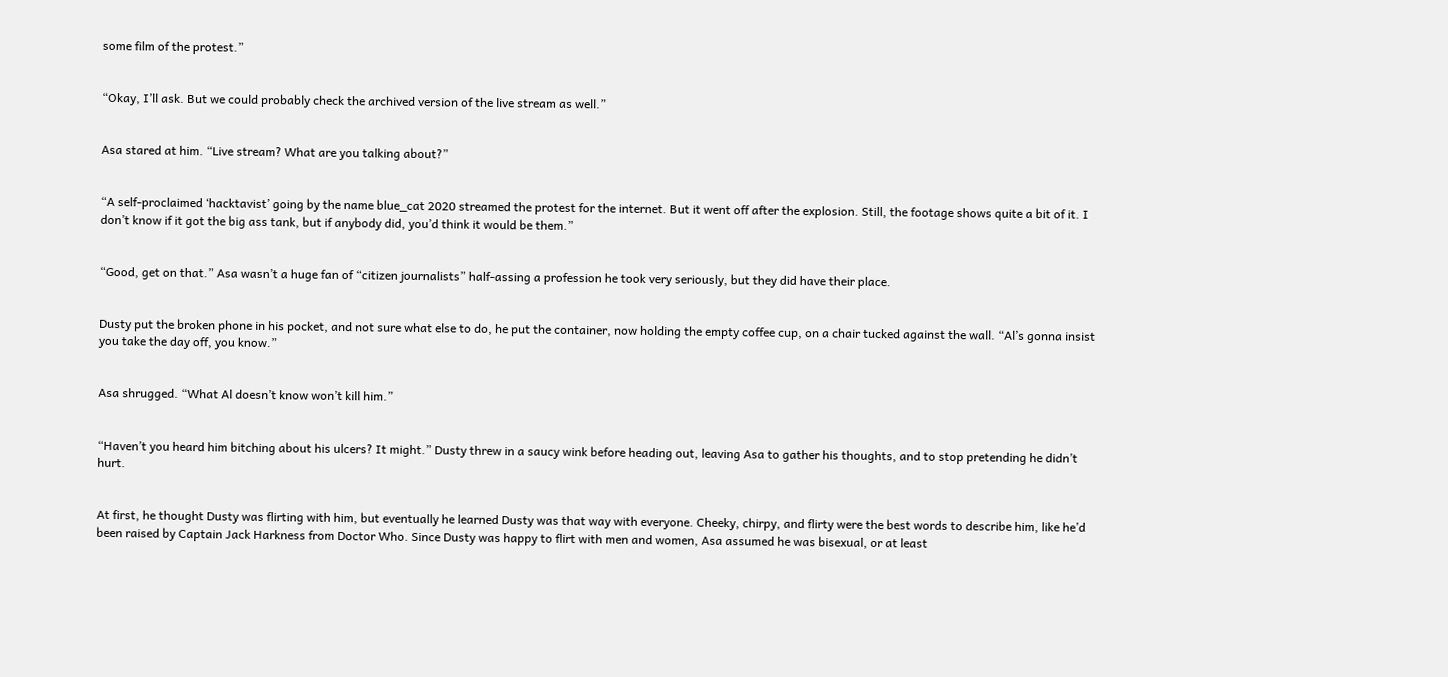some film of the protest.”


“Okay, I’ll ask. But we could probably check the archived version of the live stream as well.”


Asa stared at him. “Live stream? What are you talking about?”


“A self-proclaimed ‘hacktavist’ going by the name blue_cat 2020 streamed the protest for the internet. But it went off after the explosion. Still, the footage shows quite a bit of it. I don’t know if it got the big ass tank, but if anybody did, you’d think it would be them.”


“Good, get on that.” Asa wasn’t a huge fan of “citizen journalists” half-assing a profession he took very seriously, but they did have their place.


Dusty put the broken phone in his pocket, and not sure what else to do, he put the container, now holding the empty coffee cup, on a chair tucked against the wall. “Al’s gonna insist you take the day off, you know.”


Asa shrugged. “What Al doesn’t know won’t kill him.”


“Haven’t you heard him bitching about his ulcers? It might.” Dusty threw in a saucy wink before heading out, leaving Asa to gather his thoughts, and to stop pretending he didn’t hurt.


At first, he thought Dusty was flirting with him, but eventually he learned Dusty was that way with everyone. Cheeky, chirpy, and flirty were the best words to describe him, like he’d been raised by Captain Jack Harkness from Doctor Who. Since Dusty was happy to flirt with men and women, Asa assumed he was bisexual, or at least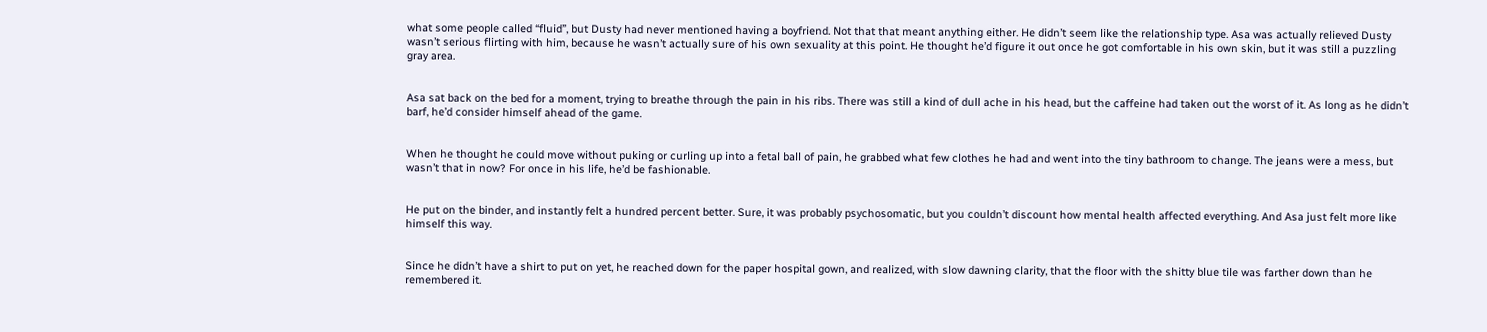what some people called “fluid”, but Dusty had never mentioned having a boyfriend. Not that that meant anything either. He didn’t seem like the relationship type. Asa was actually relieved Dusty wasn’t serious flirting with him, because he wasn’t actually sure of his own sexuality at this point. He thought he’d figure it out once he got comfortable in his own skin, but it was still a puzzling gray area.


Asa sat back on the bed for a moment, trying to breathe through the pain in his ribs. There was still a kind of dull ache in his head, but the caffeine had taken out the worst of it. As long as he didn’t barf, he’d consider himself ahead of the game.


When he thought he could move without puking or curling up into a fetal ball of pain, he grabbed what few clothes he had and went into the tiny bathroom to change. The jeans were a mess, but wasn’t that in now? For once in his life, he’d be fashionable.


He put on the binder, and instantly felt a hundred percent better. Sure, it was probably psychosomatic, but you couldn’t discount how mental health affected everything. And Asa just felt more like himself this way.


Since he didn’t have a shirt to put on yet, he reached down for the paper hospital gown, and realized, with slow dawning clarity, that the floor with the shitty blue tile was farther down than he remembered it.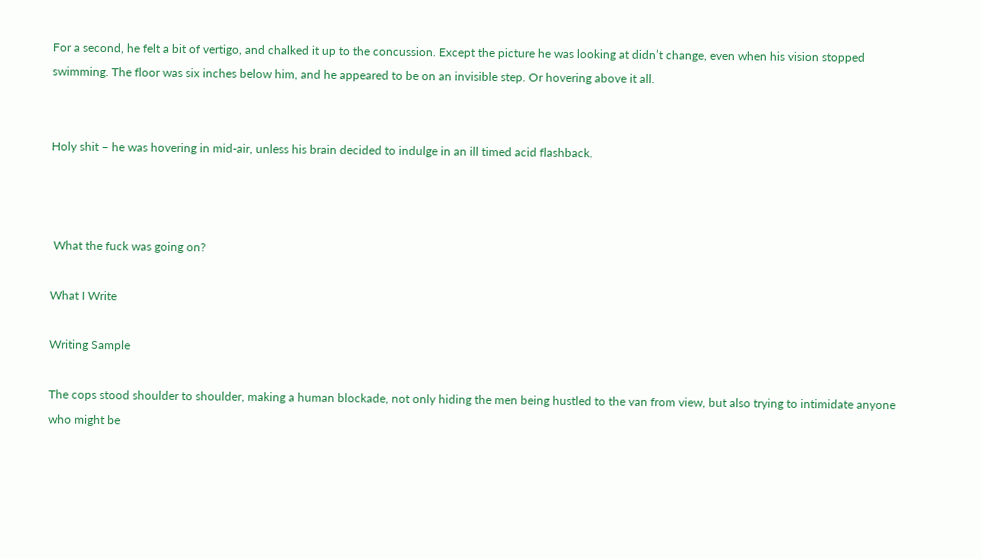For a second, he felt a bit of vertigo, and chalked it up to the concussion. Except the picture he was looking at didn’t change, even when his vision stopped swimming. The floor was six inches below him, and he appeared to be on an invisible step. Or hovering above it all.


Holy shit – he was hovering in mid-air, unless his brain decided to indulge in an ill timed acid flashback.



 What the fuck was going on?

What I Write

Writing Sample

The cops stood shoulder to shoulder, making a human blockade, not only hiding the men being hustled to the van from view, but also trying to intimidate anyone who might be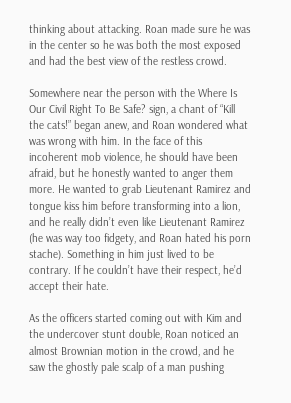thinking about attacking. Roan made sure he was in the center so he was both the most exposed and had the best view of the restless crowd.

Somewhere near the person with the Where Is Our Civil Right To Be Safe? sign, a chant of “Kill the cats!” began anew, and Roan wondered what was wrong with him. In the face of this incoherent mob violence, he should have been afraid, but he honestly wanted to anger them more. He wanted to grab Lieutenant Ramirez and tongue kiss him before transforming into a lion, and he really didn’t even like Lieutenant Ramirez (he was way too fidgety, and Roan hated his porn stache). Something in him just lived to be contrary. If he couldn’t have their respect, he’d accept their hate.

As the officers started coming out with Kim and the undercover stunt double, Roan noticed an almost Brownian motion in the crowd, and he saw the ghostly pale scalp of a man pushing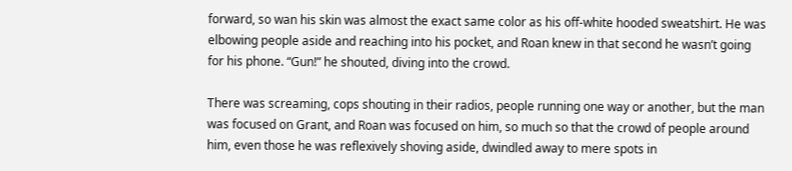forward, so wan his skin was almost the exact same color as his off-white hooded sweatshirt. He was elbowing people aside and reaching into his pocket, and Roan knew in that second he wasn’t going for his phone. “Gun!” he shouted, diving into the crowd.

There was screaming, cops shouting in their radios, people running one way or another, but the man was focused on Grant, and Roan was focused on him, so much so that the crowd of people around him, even those he was reflexively shoving aside, dwindled away to mere spots in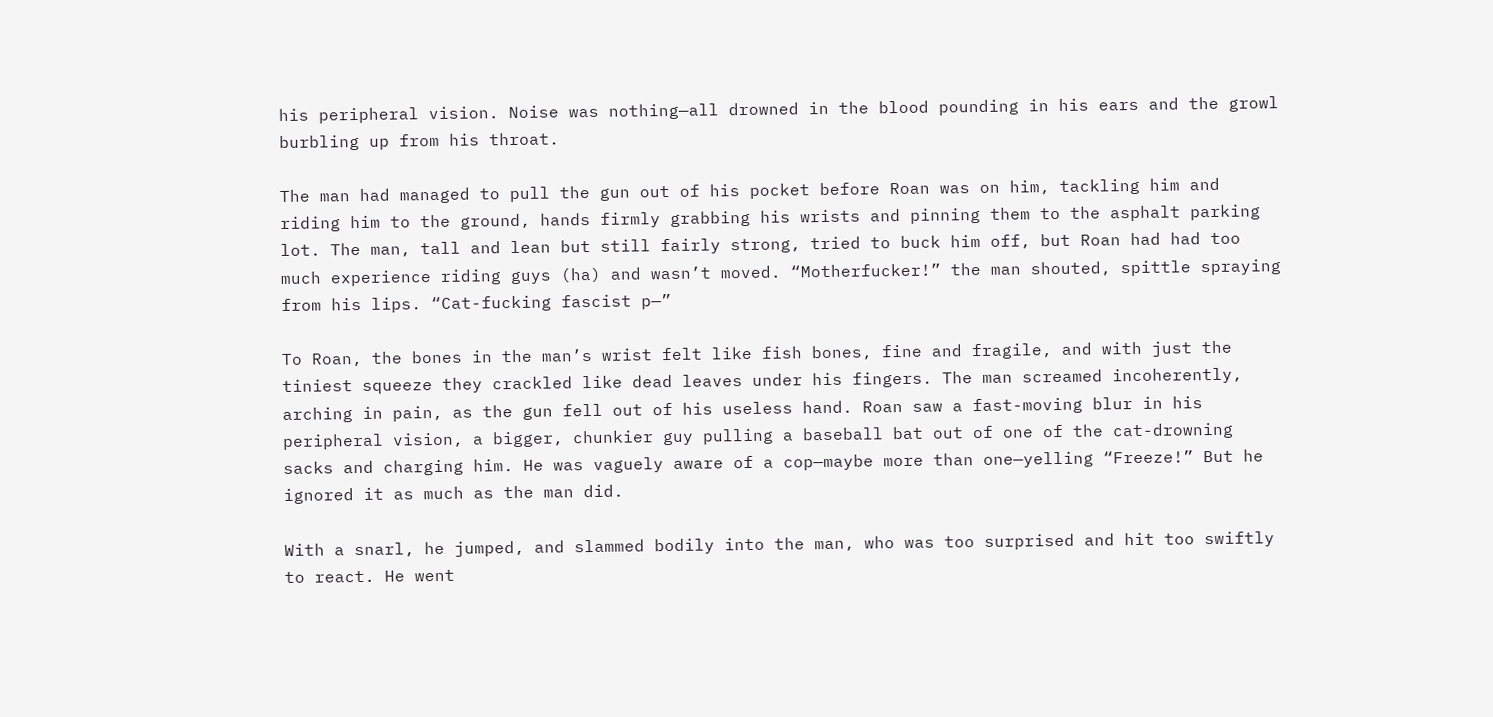his peripheral vision. Noise was nothing—all drowned in the blood pounding in his ears and the growl burbling up from his throat.

The man had managed to pull the gun out of his pocket before Roan was on him, tackling him and riding him to the ground, hands firmly grabbing his wrists and pinning them to the asphalt parking lot. The man, tall and lean but still fairly strong, tried to buck him off, but Roan had had too much experience riding guys (ha) and wasn’t moved. “Motherfucker!” the man shouted, spittle spraying from his lips. “Cat-fucking fascist p—”

To Roan, the bones in the man’s wrist felt like fish bones, fine and fragile, and with just the tiniest squeeze they crackled like dead leaves under his fingers. The man screamed incoherently, arching in pain, as the gun fell out of his useless hand. Roan saw a fast-moving blur in his peripheral vision, a bigger, chunkier guy pulling a baseball bat out of one of the cat-drowning sacks and charging him. He was vaguely aware of a cop—maybe more than one—yelling “Freeze!” But he ignored it as much as the man did.

With a snarl, he jumped, and slammed bodily into the man, who was too surprised and hit too swiftly to react. He went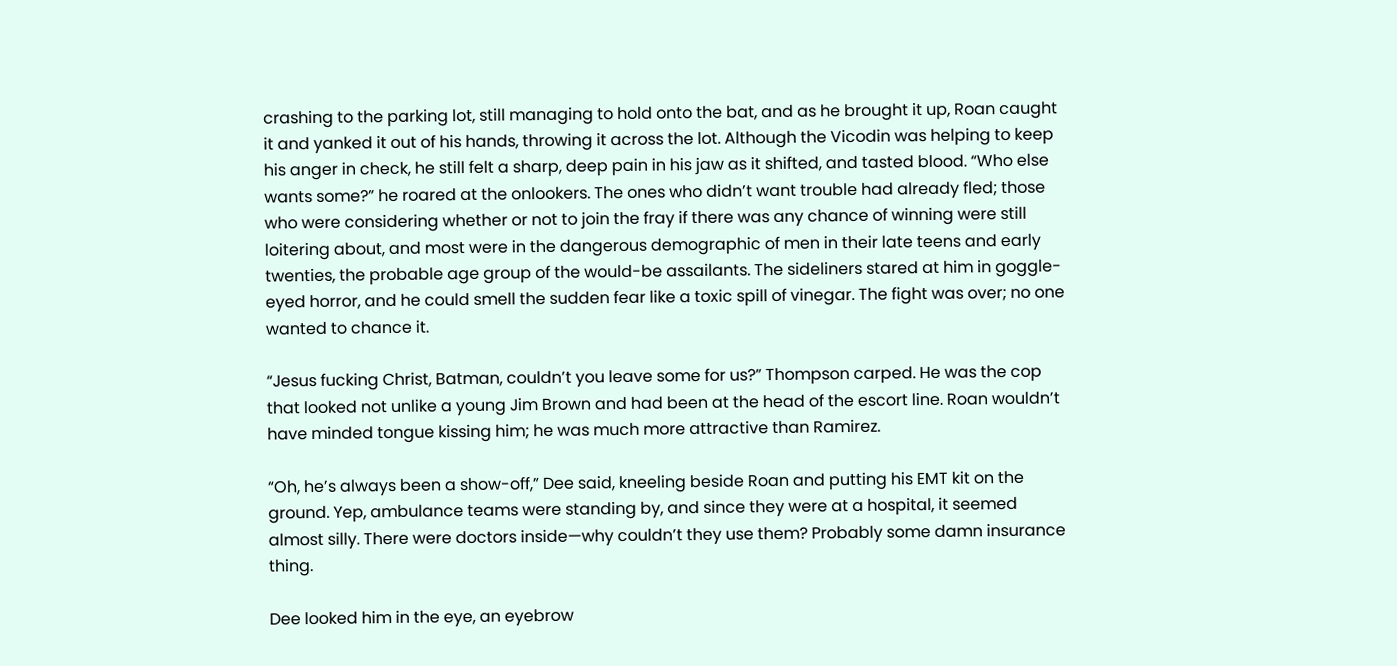crashing to the parking lot, still managing to hold onto the bat, and as he brought it up, Roan caught it and yanked it out of his hands, throwing it across the lot. Although the Vicodin was helping to keep his anger in check, he still felt a sharp, deep pain in his jaw as it shifted, and tasted blood. “Who else wants some?” he roared at the onlookers. The ones who didn’t want trouble had already fled; those who were considering whether or not to join the fray if there was any chance of winning were still loitering about, and most were in the dangerous demographic of men in their late teens and early twenties, the probable age group of the would-be assailants. The sideliners stared at him in goggle-eyed horror, and he could smell the sudden fear like a toxic spill of vinegar. The fight was over; no one wanted to chance it.

“Jesus fucking Christ, Batman, couldn’t you leave some for us?” Thompson carped. He was the cop that looked not unlike a young Jim Brown and had been at the head of the escort line. Roan wouldn’t have minded tongue kissing him; he was much more attractive than Ramirez.

“Oh, he’s always been a show-off,” Dee said, kneeling beside Roan and putting his EMT kit on the ground. Yep, ambulance teams were standing by, and since they were at a hospital, it seemed almost silly. There were doctors inside—why couldn’t they use them? Probably some damn insurance thing.

Dee looked him in the eye, an eyebrow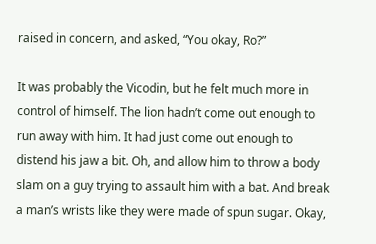raised in concern, and asked, “You okay, Ro?”

It was probably the Vicodin, but he felt much more in control of himself. The lion hadn’t come out enough to run away with him. It had just come out enough to distend his jaw a bit. Oh, and allow him to throw a body slam on a guy trying to assault him with a bat. And break a man’s wrists like they were made of spun sugar. Okay,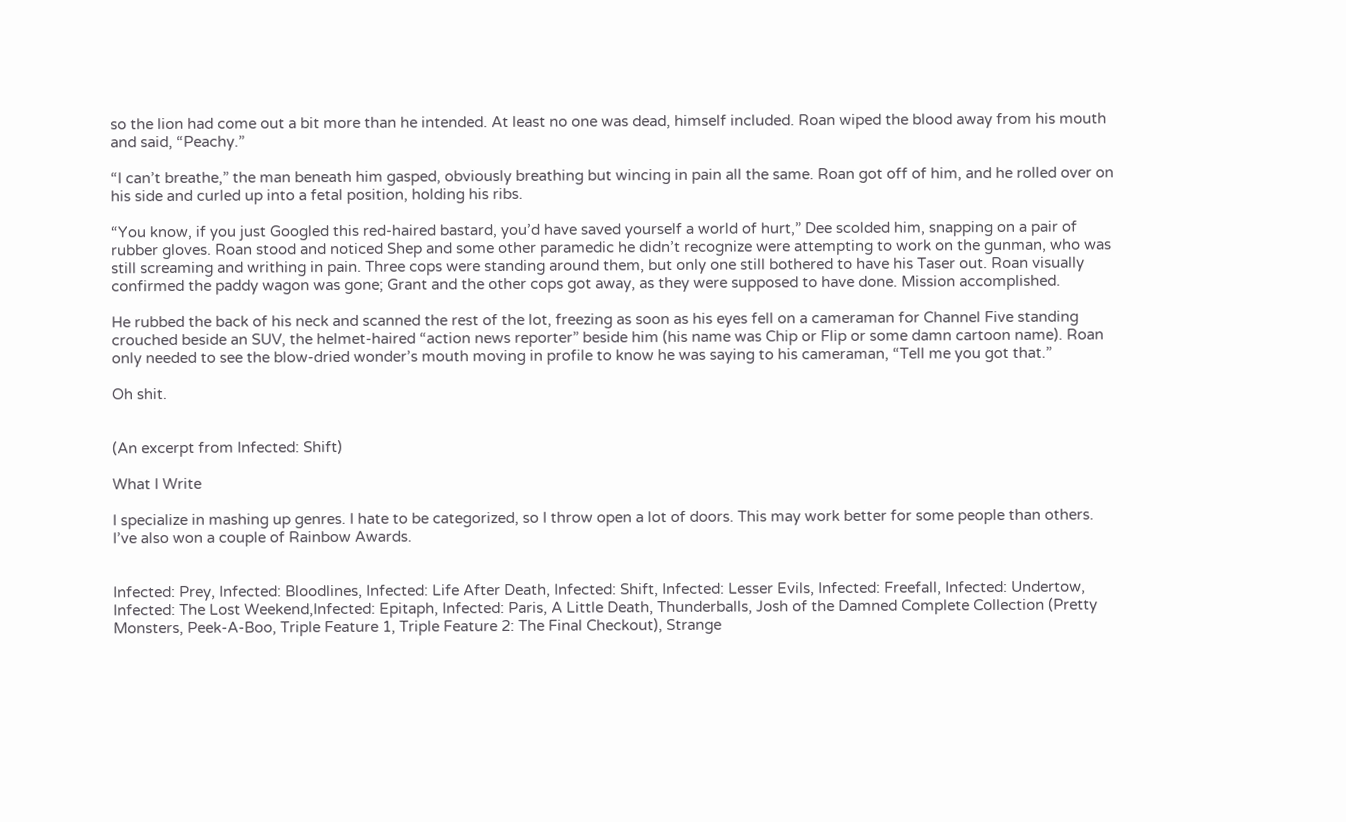so the lion had come out a bit more than he intended. At least no one was dead, himself included. Roan wiped the blood away from his mouth and said, “Peachy.”

“I can’t breathe,” the man beneath him gasped, obviously breathing but wincing in pain all the same. Roan got off of him, and he rolled over on his side and curled up into a fetal position, holding his ribs.

“You know, if you just Googled this red-haired bastard, you’d have saved yourself a world of hurt,” Dee scolded him, snapping on a pair of rubber gloves. Roan stood and noticed Shep and some other paramedic he didn’t recognize were attempting to work on the gunman, who was still screaming and writhing in pain. Three cops were standing around them, but only one still bothered to have his Taser out. Roan visually confirmed the paddy wagon was gone; Grant and the other cops got away, as they were supposed to have done. Mission accomplished.

He rubbed the back of his neck and scanned the rest of the lot, freezing as soon as his eyes fell on a cameraman for Channel Five standing crouched beside an SUV, the helmet-haired “action news reporter” beside him (his name was Chip or Flip or some damn cartoon name). Roan only needed to see the blow-dried wonder’s mouth moving in profile to know he was saying to his cameraman, “Tell me you got that.”

Oh shit.


(An excerpt from Infected: Shift)

What I Write

I specialize in mashing up genres. I hate to be categorized, so I throw open a lot of doors. This may work better for some people than others. I’ve also won a couple of Rainbow Awards.


Infected: Prey, Infected: Bloodlines, Infected: Life After Death, Infected: Shift, Infected: Lesser Evils, Infected: Freefall, Infected: Undertow, Infected: The Lost Weekend,Infected: Epitaph, Infected: Paris, A Little Death, Thunderballs, Josh of the Damned Complete Collection (Pretty Monsters, Peek-A-Boo, Triple Feature 1, Triple Feature 2: The Final Checkout), Strange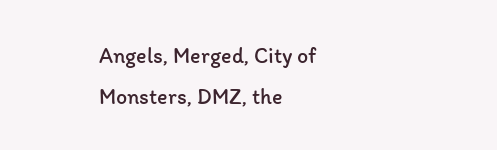Angels, Merged, City of Monsters, DMZ, the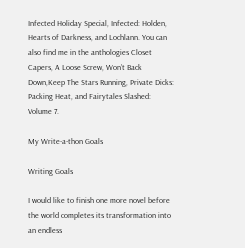Infected Holiday Special, Infected: Holden, Hearts of Darkness, and Lochlann. You can also find me in the anthologies Closet Capers, A Loose Screw, Won’t Back Down,Keep The Stars Running, Private Dicks: Packing Heat, and Fairytales Slashed: Volume 7.

My Write-a-thon Goals

Writing Goals

I would like to finish one more novel before the world completes its transformation into an endless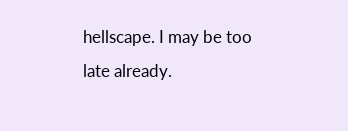hellscape. I may be too late already.